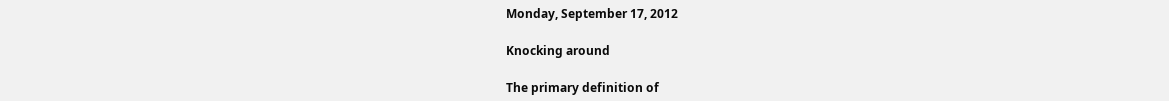Monday, September 17, 2012

Knocking around

The primary definition of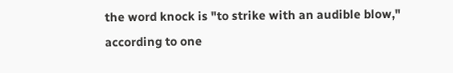the word knock is "to strike with an audible blow," according to one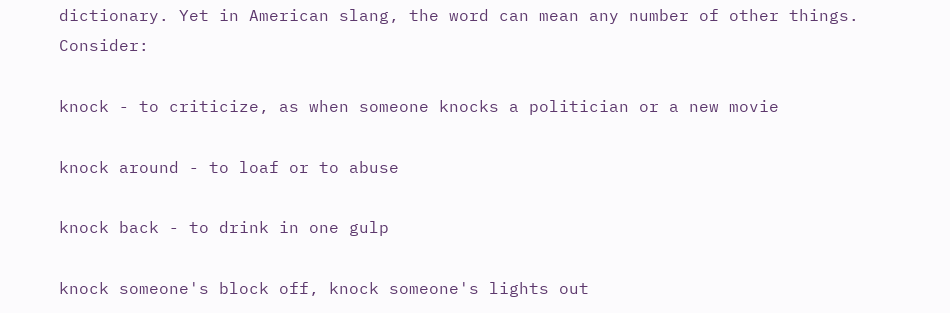dictionary. Yet in American slang, the word can mean any number of other things. Consider:

knock - to criticize, as when someone knocks a politician or a new movie

knock around - to loaf or to abuse

knock back - to drink in one gulp

knock someone's block off, knock someone's lights out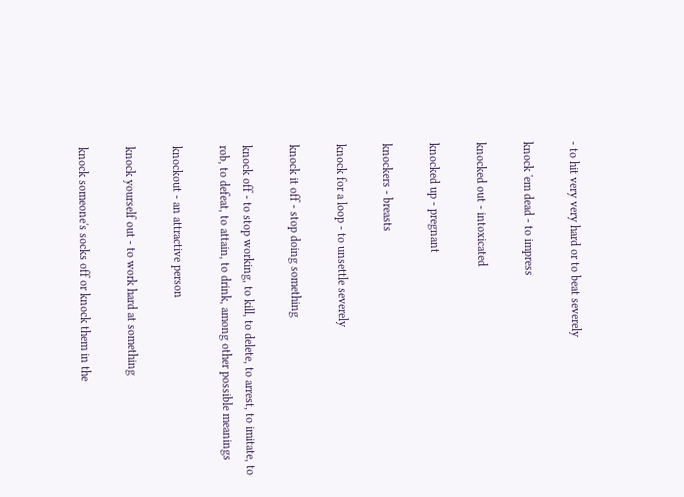- to hit very very hard or to beat severely

knock 'em dead - to impress

knocked out - intoxicated

knocked up - pregnant

knockers - breasts

knock for a loop - to unsettle severely

knock it off - stop doing something

knock off - to stop working, to kill, to delete, to arrest, to imitate, to rob, to defeat, to attain, to drink, among other possible meanings

knockout - an attractive person

knock yourself out - to work hard at something

knock someone's socks off or knock them in the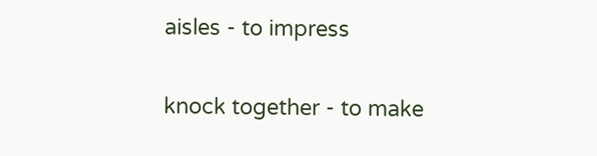aisles - to impress

knock together - to make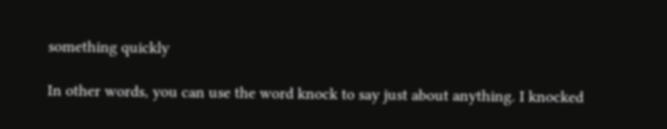something quickly

In other words, you can use the word knock to say just about anything. I knocked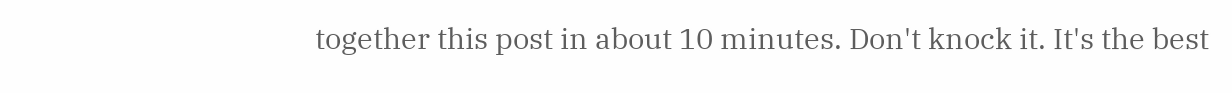together this post in about 10 minutes. Don't knock it. It's the best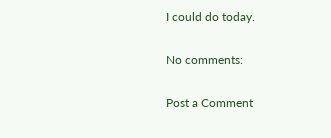I could do today.

No comments:

Post a Comment